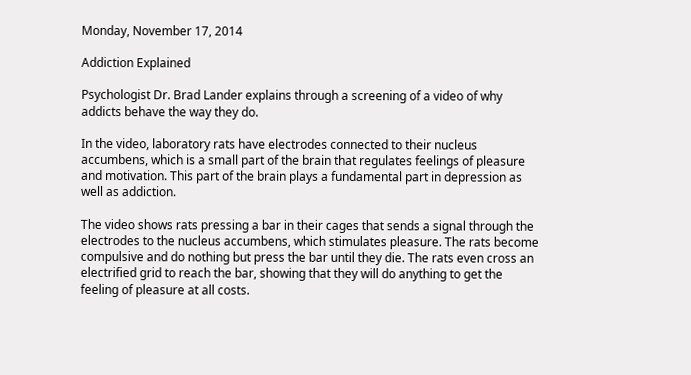Monday, November 17, 2014

Addiction Explained

Psychologist Dr. Brad Lander explains through a screening of a video of why addicts behave the way they do.

In the video, laboratory rats have electrodes connected to their nucleus accumbens, which is a small part of the brain that regulates feelings of pleasure and motivation. This part of the brain plays a fundamental part in depression as well as addiction.

The video shows rats pressing a bar in their cages that sends a signal through the electrodes to the nucleus accumbens, which stimulates pleasure. The rats become compulsive and do nothing but press the bar until they die. The rats even cross an electrified grid to reach the bar, showing that they will do anything to get the feeling of pleasure at all costs.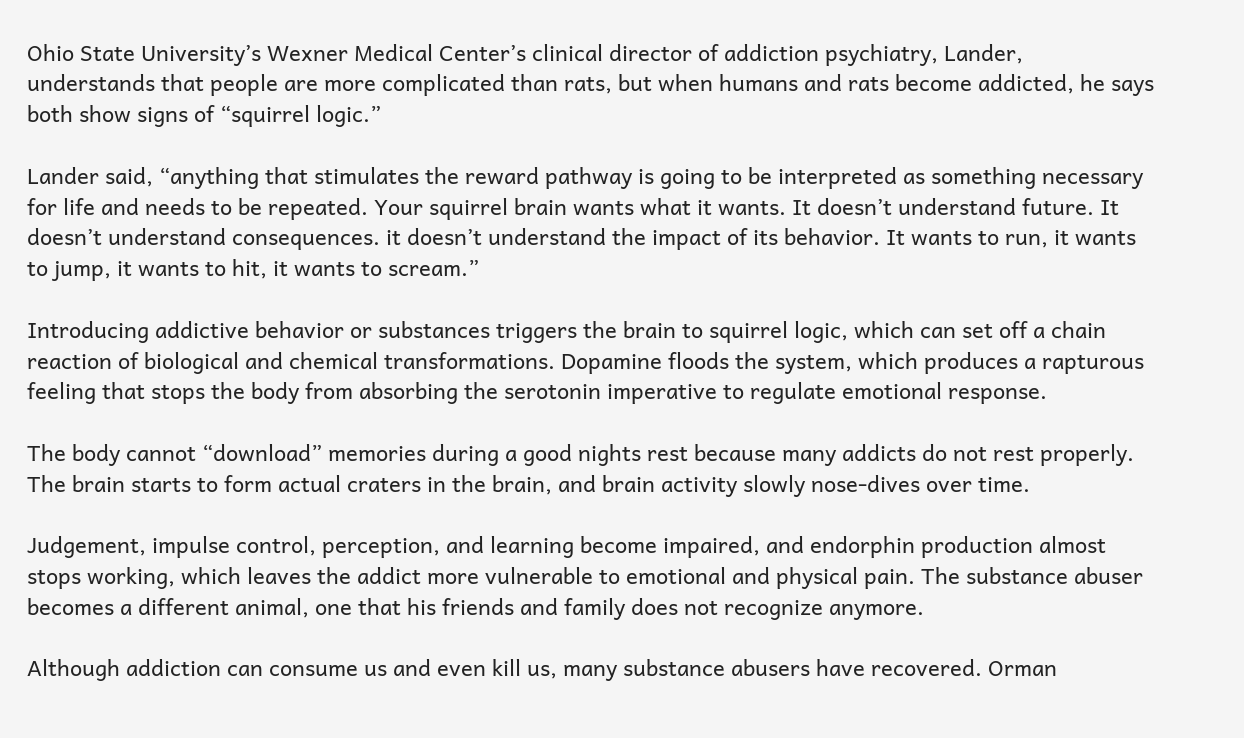Ohio State University’s Wexner Medical Center’s clinical director of addiction psychiatry, Lander, understands that people are more complicated than rats, but when humans and rats become addicted, he says both show signs of “squirrel logic.”

Lander said, “anything that stimulates the reward pathway is going to be interpreted as something necessary for life and needs to be repeated. Your squirrel brain wants what it wants. It doesn’t understand future. It doesn’t understand consequences. it doesn’t understand the impact of its behavior. It wants to run, it wants to jump, it wants to hit, it wants to scream.”

Introducing addictive behavior or substances triggers the brain to squirrel logic, which can set off a chain reaction of biological and chemical transformations. Dopamine floods the system, which produces a rapturous feeling that stops the body from absorbing the serotonin imperative to regulate emotional response.

The body cannot “download” memories during a good nights rest because many addicts do not rest properly. The brain starts to form actual craters in the brain, and brain activity slowly nose-dives over time.

Judgement, impulse control, perception, and learning become impaired, and endorphin production almost stops working, which leaves the addict more vulnerable to emotional and physical pain. The substance abuser becomes a different animal, one that his friends and family does not recognize anymore.

Although addiction can consume us and even kill us, many substance abusers have recovered. Orman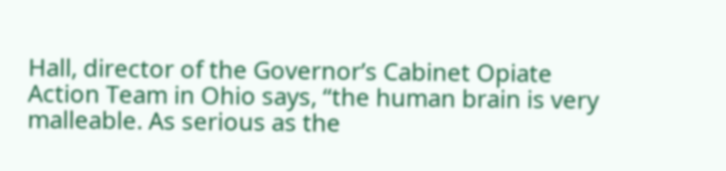Hall, director of the Governor’s Cabinet Opiate Action Team in Ohio says, “the human brain is very malleable. As serious as the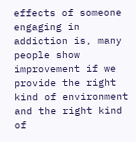effects of someone engaging in addiction is, many people show improvement if we provide the right kind of environment and the right kind of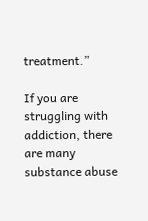treatment.”

If you are struggling with addiction, there are many substance abuse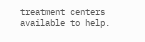treatment centers available to help.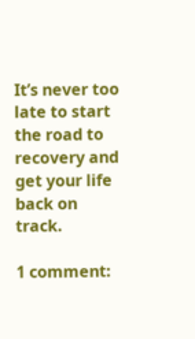It’s never too late to start the road to recovery and get your life back on track.

1 comment: